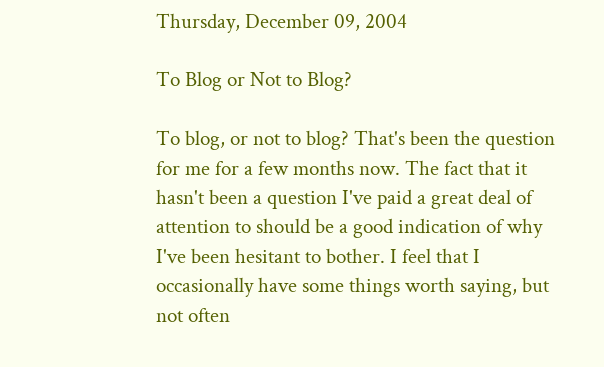Thursday, December 09, 2004

To Blog or Not to Blog?

To blog, or not to blog? That's been the question for me for a few months now. The fact that it hasn't been a question I've paid a great deal of attention to should be a good indication of why I've been hesitant to bother. I feel that I occasionally have some things worth saying, but not often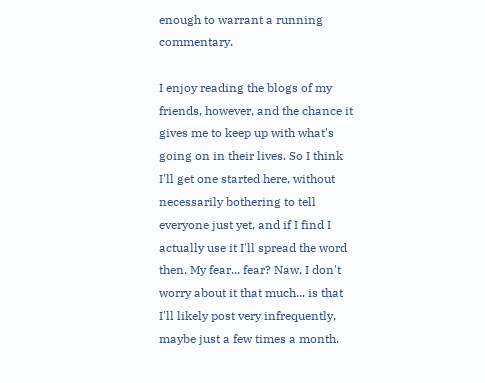enough to warrant a running commentary.

I enjoy reading the blogs of my friends, however, and the chance it gives me to keep up with what's going on in their lives. So I think I'll get one started here, without necessarily bothering to tell everyone just yet, and if I find I actually use it I'll spread the word then. My fear... fear? Naw, I don't worry about it that much... is that I'll likely post very infrequently, maybe just a few times a month.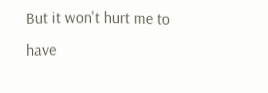But it won't hurt me to have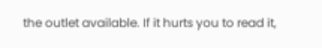the outlet available. If it hurts you to read it,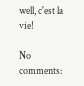well, c'est la vie!

No comments: